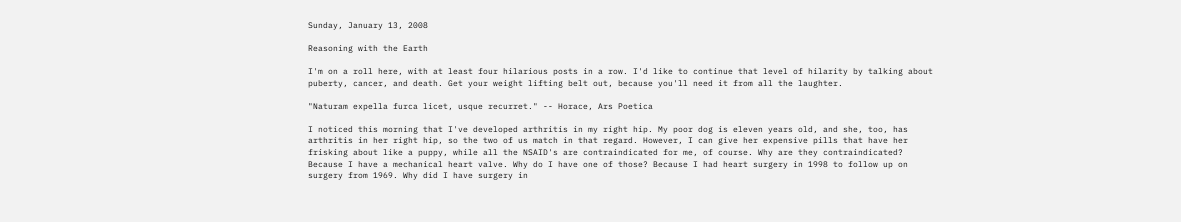Sunday, January 13, 2008

Reasoning with the Earth

I'm on a roll here, with at least four hilarious posts in a row. I'd like to continue that level of hilarity by talking about puberty, cancer, and death. Get your weight lifting belt out, because you'll need it from all the laughter.

"Naturam expella furca licet, usque recurret." -- Horace, Ars Poetica

I noticed this morning that I've developed arthritis in my right hip. My poor dog is eleven years old, and she, too, has arthritis in her right hip, so the two of us match in that regard. However, I can give her expensive pills that have her frisking about like a puppy, while all the NSAID's are contraindicated for me, of course. Why are they contraindicated? Because I have a mechanical heart valve. Why do I have one of those? Because I had heart surgery in 1998 to follow up on surgery from 1969. Why did I have surgery in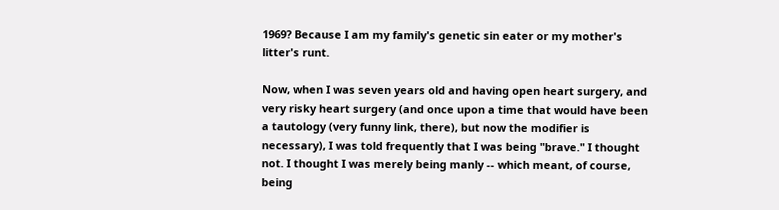1969? Because I am my family's genetic sin eater or my mother's litter's runt.

Now, when I was seven years old and having open heart surgery, and very risky heart surgery (and once upon a time that would have been a tautology (very funny link, there), but now the modifier is necessary), I was told frequently that I was being "brave." I thought not. I thought I was merely being manly -- which meant, of course, being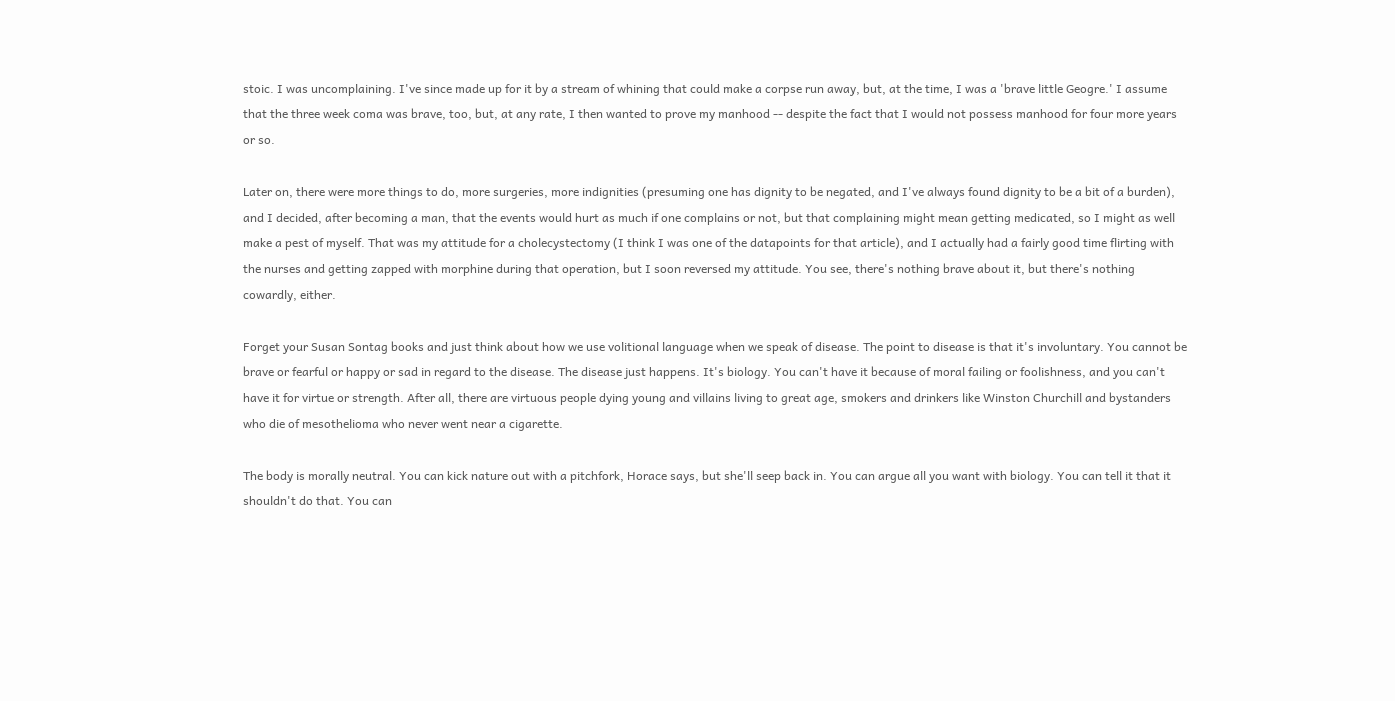stoic. I was uncomplaining. I've since made up for it by a stream of whining that could make a corpse run away, but, at the time, I was a 'brave little Geogre.' I assume that the three week coma was brave, too, but, at any rate, I then wanted to prove my manhood -- despite the fact that I would not possess manhood for four more years or so.

Later on, there were more things to do, more surgeries, more indignities (presuming one has dignity to be negated, and I've always found dignity to be a bit of a burden), and I decided, after becoming a man, that the events would hurt as much if one complains or not, but that complaining might mean getting medicated, so I might as well make a pest of myself. That was my attitude for a cholecystectomy (I think I was one of the datapoints for that article), and I actually had a fairly good time flirting with the nurses and getting zapped with morphine during that operation, but I soon reversed my attitude. You see, there's nothing brave about it, but there's nothing cowardly, either.

Forget your Susan Sontag books and just think about how we use volitional language when we speak of disease. The point to disease is that it's involuntary. You cannot be brave or fearful or happy or sad in regard to the disease. The disease just happens. It's biology. You can't have it because of moral failing or foolishness, and you can't have it for virtue or strength. After all, there are virtuous people dying young and villains living to great age, smokers and drinkers like Winston Churchill and bystanders who die of mesothelioma who never went near a cigarette.

The body is morally neutral. You can kick nature out with a pitchfork, Horace says, but she'll seep back in. You can argue all you want with biology. You can tell it that it shouldn't do that. You can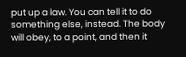put up a law. You can tell it to do something else, instead. The body will obey, to a point, and then it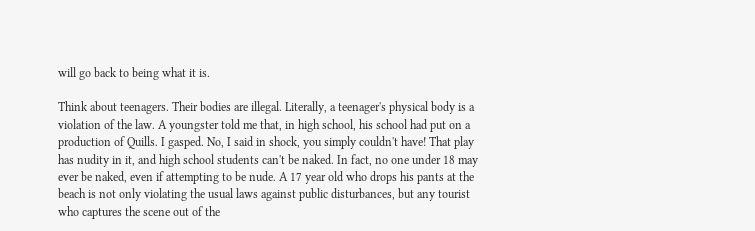will go back to being what it is.

Think about teenagers. Their bodies are illegal. Literally, a teenager's physical body is a violation of the law. A youngster told me that, in high school, his school had put on a production of Quills. I gasped. No, I said in shock, you simply couldn't have! That play has nudity in it, and high school students can't be naked. In fact, no one under 18 may ever be naked, even if attempting to be nude. A 17 year old who drops his pants at the beach is not only violating the usual laws against public disturbances, but any tourist who captures the scene out of the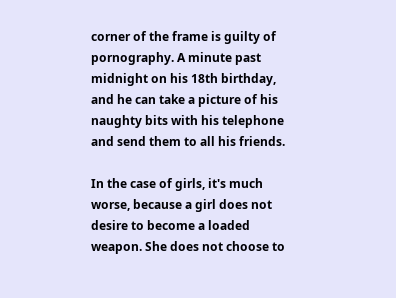corner of the frame is guilty of pornography. A minute past midnight on his 18th birthday, and he can take a picture of his naughty bits with his telephone and send them to all his friends.

In the case of girls, it's much worse, because a girl does not desire to become a loaded weapon. She does not choose to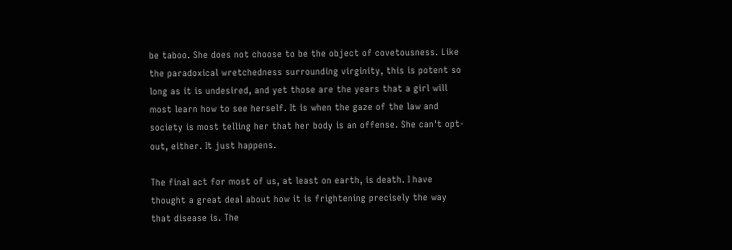be taboo. She does not choose to be the object of covetousness. Like the paradoxical wretchedness surrounding virginity, this is potent so long as it is undesired, and yet those are the years that a girl will most learn how to see herself. It is when the gaze of the law and society is most telling her that her body is an offense. She can't opt-out, either. It just happens.

The final act for most of us, at least on earth, is death. I have thought a great deal about how it is frightening precisely the way that disease is. The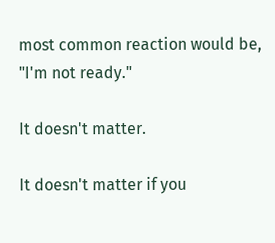most common reaction would be, "I'm not ready."

It doesn't matter.

It doesn't matter if you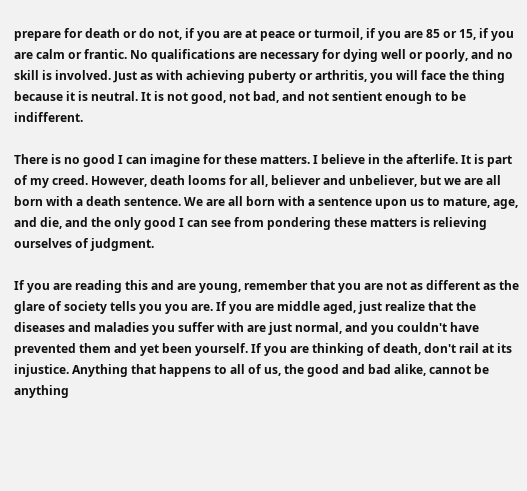prepare for death or do not, if you are at peace or turmoil, if you are 85 or 15, if you are calm or frantic. No qualifications are necessary for dying well or poorly, and no skill is involved. Just as with achieving puberty or arthritis, you will face the thing because it is neutral. It is not good, not bad, and not sentient enough to be indifferent.

There is no good I can imagine for these matters. I believe in the afterlife. It is part of my creed. However, death looms for all, believer and unbeliever, but we are all born with a death sentence. We are all born with a sentence upon us to mature, age, and die, and the only good I can see from pondering these matters is relieving ourselves of judgment.

If you are reading this and are young, remember that you are not as different as the glare of society tells you you are. If you are middle aged, just realize that the diseases and maladies you suffer with are just normal, and you couldn't have prevented them and yet been yourself. If you are thinking of death, don't rail at its injustice. Anything that happens to all of us, the good and bad alike, cannot be anything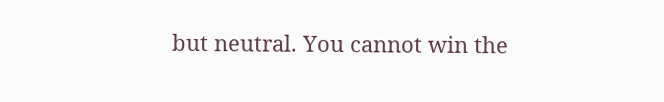but neutral. You cannot win the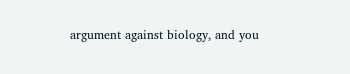argument against biology, and you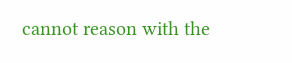cannot reason with the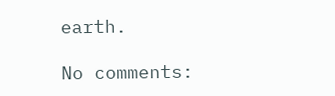earth.

No comments: